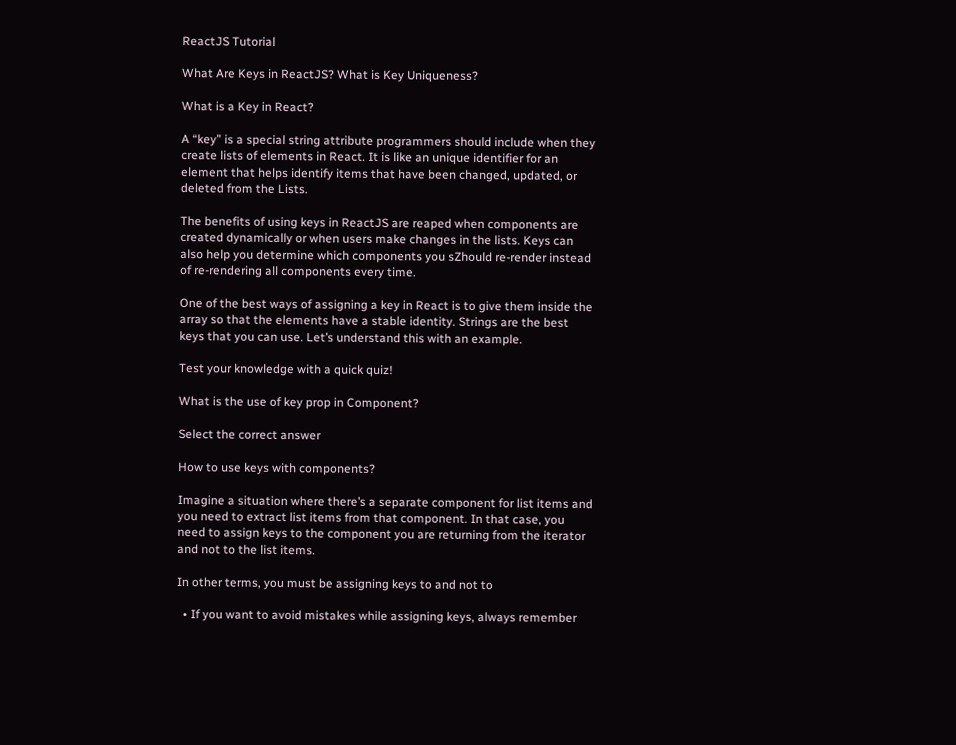ReactJS Tutorial

What Are Keys in ReactJS? What is Key Uniqueness?

What is a Key in React?

A “key” is a special string attribute programmers should include when they create lists of elements in React. It is like an unique identifier for an element that helps identify items that have been changed, updated, or deleted from the Lists.

The benefits of using keys in ReactJS are reaped when components are created dynamically or when users make changes in the lists. Keys can also help you determine which components you sZhould re-render instead of re-rendering all components every time.

One of the best ways of assigning a key in React is to give them inside the array so that the elements have a stable identity. Strings are the best keys that you can use. Let’s understand this with an example.

Test your knowledge with a quick quiz!

What is the use of key prop in Component?

Select the correct answer

How to use keys with components?

Imagine a situation where there’s a separate component for list items and you need to extract list items from that component. In that case, you need to assign keys to the component you are returning from the iterator and not to the list items.

In other terms, you must be assigning keys to and not to

  • If you want to avoid mistakes while assigning keys, always remember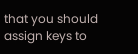that you should assign keys to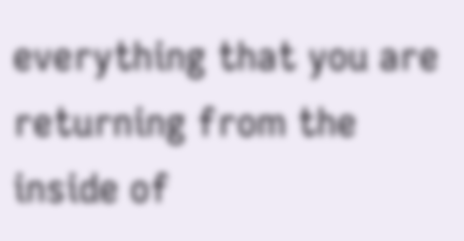everything that you are returning from the inside of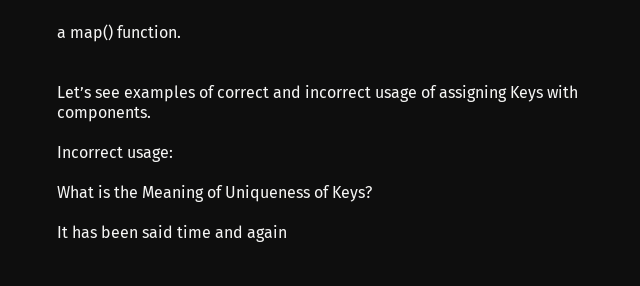a map() function.


Let’s see examples of correct and incorrect usage of assigning Keys with components.

Incorrect usage:

What is the Meaning of Uniqueness of Keys?

It has been said time and again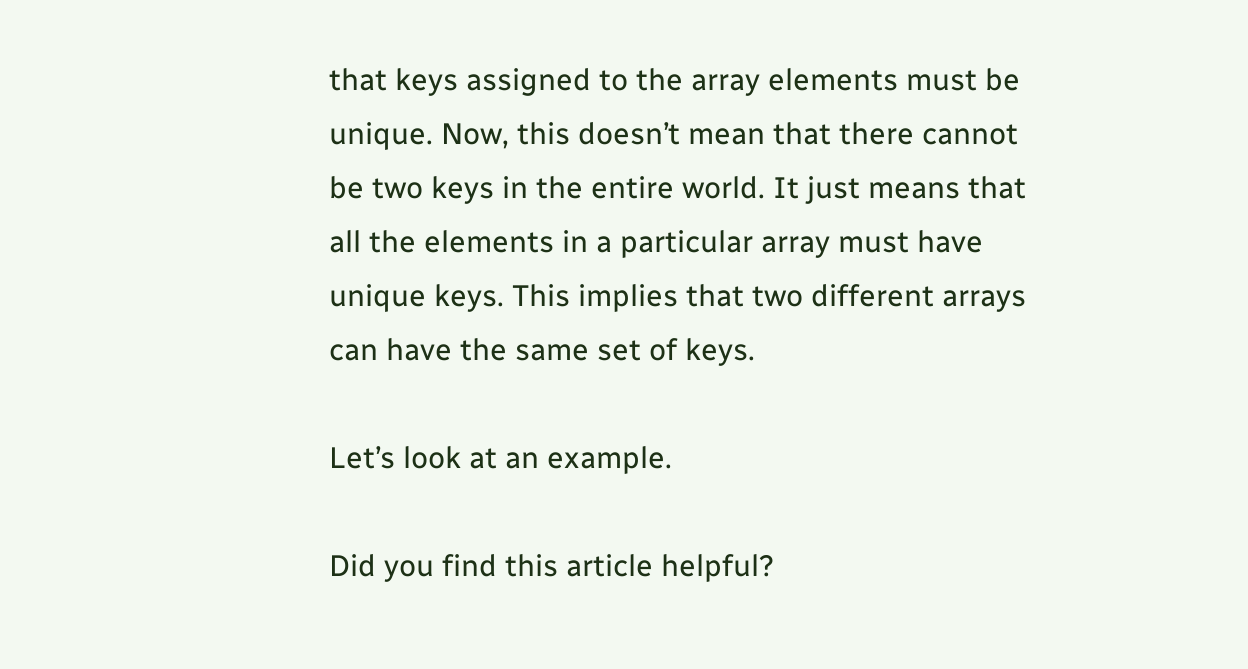that keys assigned to the array elements must be unique. Now, this doesn’t mean that there cannot be two keys in the entire world. It just means that all the elements in a particular array must have unique keys. This implies that two different arrays can have the same set of keys.

Let’s look at an example.

Did you find this article helpful?